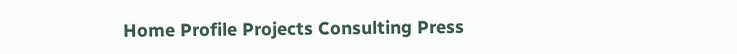Home Profile Projects Consulting Press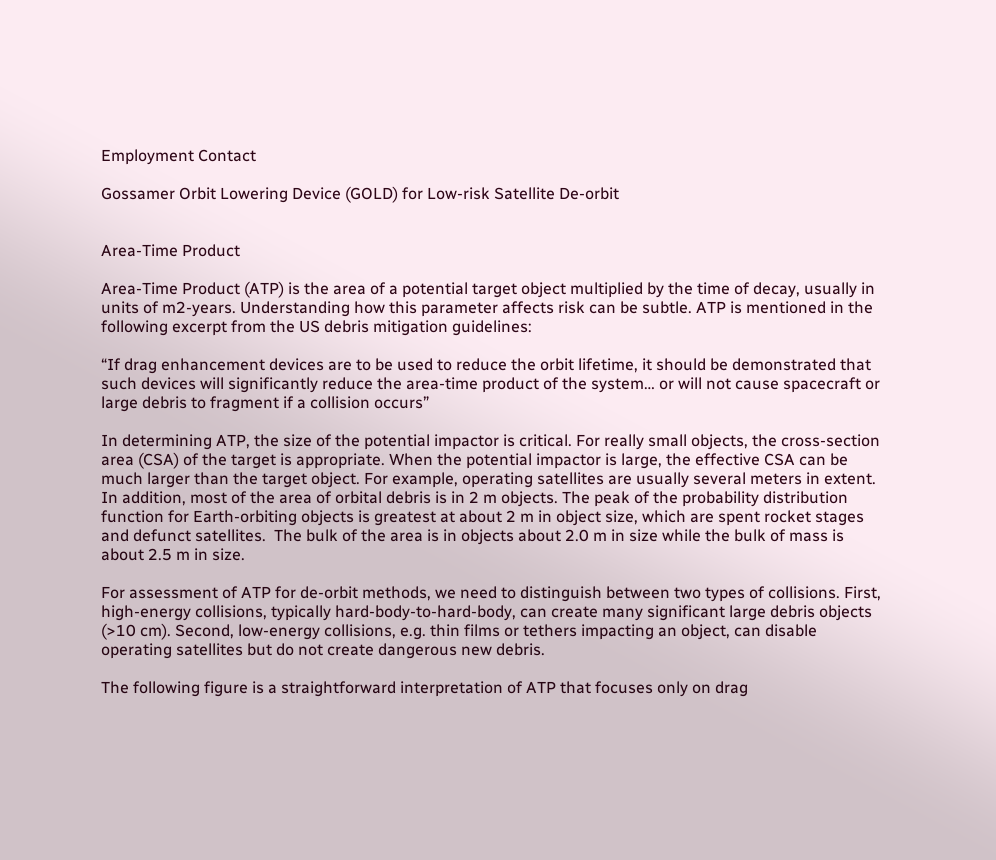Employment Contact

Gossamer Orbit Lowering Device (GOLD) for Low-risk Satellite De-orbit


Area-Time Product

Area-Time Product (ATP) is the area of a potential target object multiplied by the time of decay, usually in units of m2-years. Understanding how this parameter affects risk can be subtle. ATP is mentioned in the following excerpt from the US debris mitigation guidelines:

“If drag enhancement devices are to be used to reduce the orbit lifetime, it should be demonstrated that such devices will significantly reduce the area-time product of the system… or will not cause spacecraft or large debris to fragment if a collision occurs”

In determining ATP, the size of the potential impactor is critical. For really small objects, the cross-section area (CSA) of the target is appropriate. When the potential impactor is large, the effective CSA can be much larger than the target object. For example, operating satellites are usually several meters in extent. In addition, most of the area of orbital debris is in 2 m objects. The peak of the probability distribution function for Earth-orbiting objects is greatest at about 2 m in object size, which are spent rocket stages and defunct satellites.  The bulk of the area is in objects about 2.0 m in size while the bulk of mass is about 2.5 m in size.

For assessment of ATP for de-orbit methods, we need to distinguish between two types of collisions. First, high-energy collisions, typically hard-body-to-hard-body, can create many significant large debris objects (>10 cm). Second, low-energy collisions, e.g. thin films or tethers impacting an object, can disable operating satellites but do not create dangerous new debris.

The following figure is a straightforward interpretation of ATP that focuses only on drag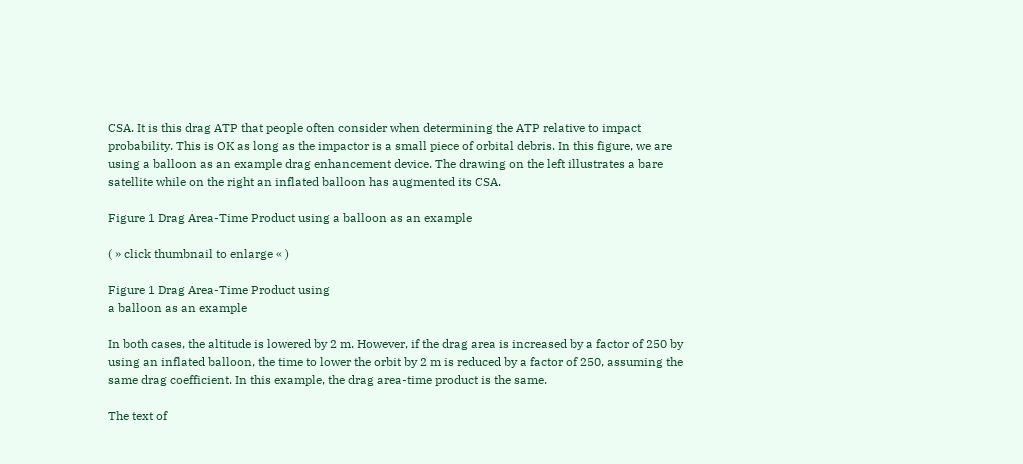CSA. It is this drag ATP that people often consider when determining the ATP relative to impact probability. This is OK as long as the impactor is a small piece of orbital debris. In this figure, we are using a balloon as an example drag enhancement device. The drawing on the left illustrates a bare satellite while on the right an inflated balloon has augmented its CSA.

Figure 1 Drag Area-Time Product using a balloon as an example

( » click thumbnail to enlarge « )

Figure 1 Drag Area-Time Product using
a balloon as an example

In both cases, the altitude is lowered by 2 m. However, if the drag area is increased by a factor of 250 by using an inflated balloon, the time to lower the orbit by 2 m is reduced by a factor of 250, assuming the same drag coefficient. In this example, the drag area-time product is the same.

The text of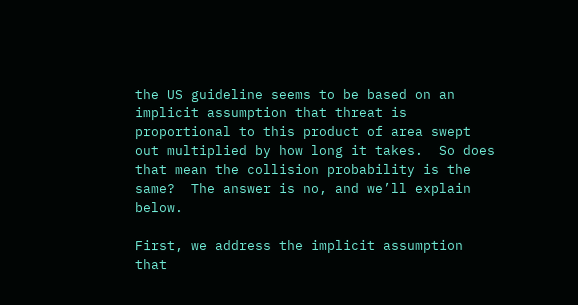the US guideline seems to be based on an implicit assumption that threat is proportional to this product of area swept out multiplied by how long it takes.  So does that mean the collision probability is the same?  The answer is no, and we’ll explain below.

First, we address the implicit assumption that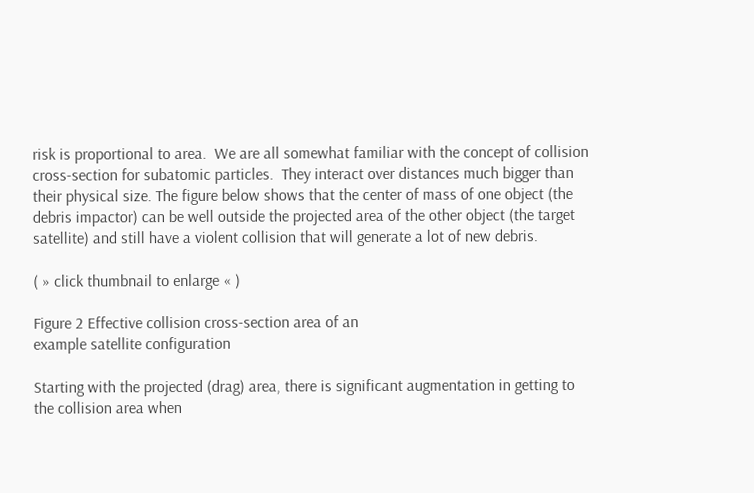risk is proportional to area.  We are all somewhat familiar with the concept of collision cross-section for subatomic particles.  They interact over distances much bigger than their physical size. The figure below shows that the center of mass of one object (the debris impactor) can be well outside the projected area of the other object (the target satellite) and still have a violent collision that will generate a lot of new debris.

( » click thumbnail to enlarge « )

Figure 2 Effective collision cross-section area of an
example satellite configuration

Starting with the projected (drag) area, there is significant augmentation in getting to the collision area when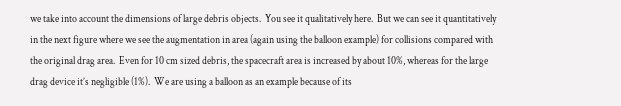we take into account the dimensions of large debris objects.  You see it qualitatively here.  But we can see it quantitatively in the next figure where we see the augmentation in area (again using the balloon example) for collisions compared with the original drag area.  Even for 10 cm sized debris, the spacecraft area is increased by about 10%, whereas for the large drag device it’s negligible (1%).  We are using a balloon as an example because of its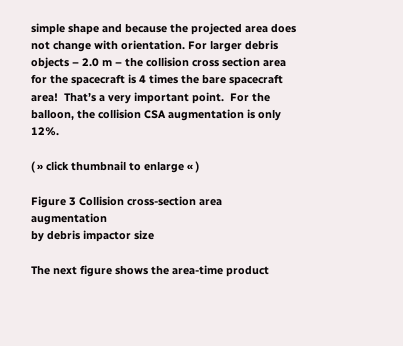simple shape and because the projected area does not change with orientation. For larger debris objects – 2.0 m – the collision cross section area for the spacecraft is 4 times the bare spacecraft area!  That’s a very important point.  For the balloon, the collision CSA augmentation is only 12%.

( » click thumbnail to enlarge « )

Figure 3 Collision cross-section area augmentation
by debris impactor size

The next figure shows the area-time product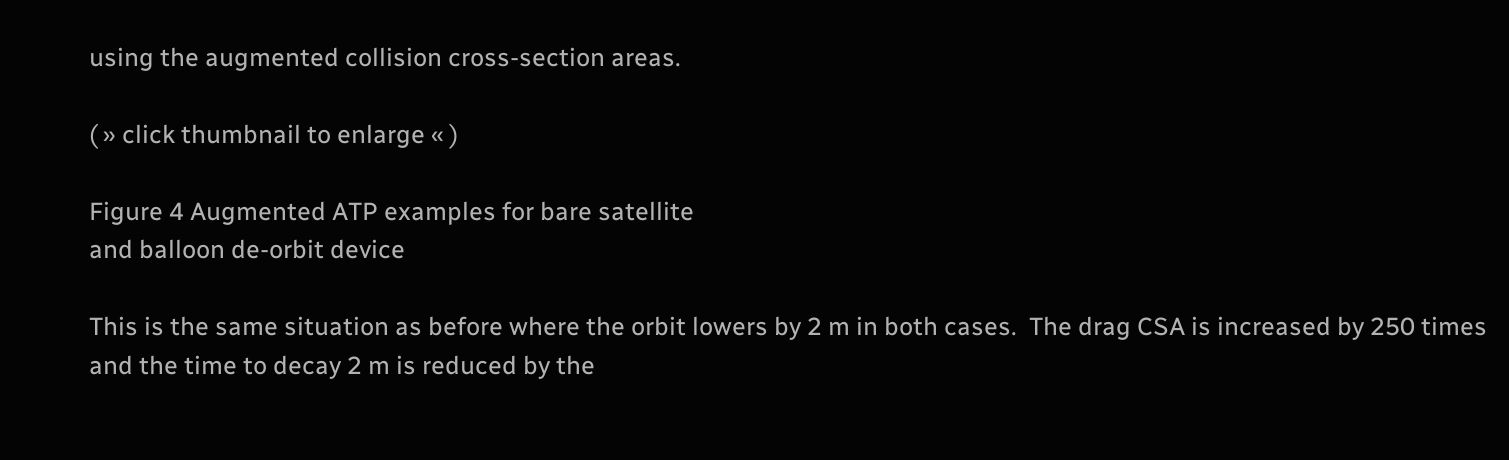using the augmented collision cross-section areas.

( » click thumbnail to enlarge « )

Figure 4 Augmented ATP examples for bare satellite
and balloon de-orbit device

This is the same situation as before where the orbit lowers by 2 m in both cases.  The drag CSA is increased by 250 times and the time to decay 2 m is reduced by the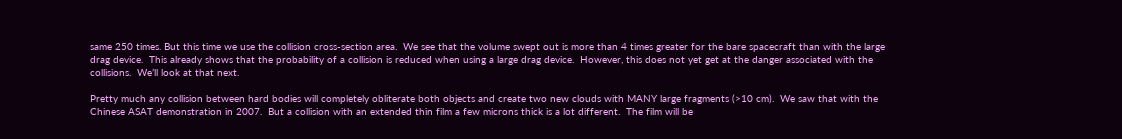same 250 times. But this time we use the collision cross-section area.  We see that the volume swept out is more than 4 times greater for the bare spacecraft than with the large drag device.  This already shows that the probability of a collision is reduced when using a large drag device.  However, this does not yet get at the danger associated with the collisions.  We’ll look at that next.

Pretty much any collision between hard bodies will completely obliterate both objects and create two new clouds with MANY large fragments (>10 cm).  We saw that with the Chinese ASAT demonstration in 2007.  But a collision with an extended thin film a few microns thick is a lot different.  The film will be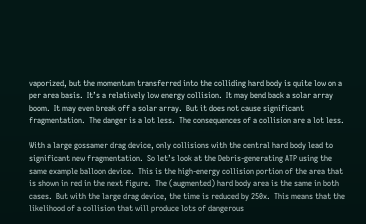vaporized, but the momentum transferred into the colliding hard body is quite low on a per area basis.  It’s a relatively low energy collision.  It may bend back a solar array boom.  It may even break off a solar array.  But it does not cause significant fragmentation.  The danger is a lot less.  The consequences of a collision are a lot less.

With a large gossamer drag device, only collisions with the central hard body lead to significant new fragmentation.  So let’s look at the Debris-generating ATP using the same example balloon device.  This is the high-energy collision portion of the area that is shown in red in the next figure.  The (augmented) hard body area is the same in both cases.  But with the large drag device, the time is reduced by 250x.  This means that the likelihood of a collision that will produce lots of dangerous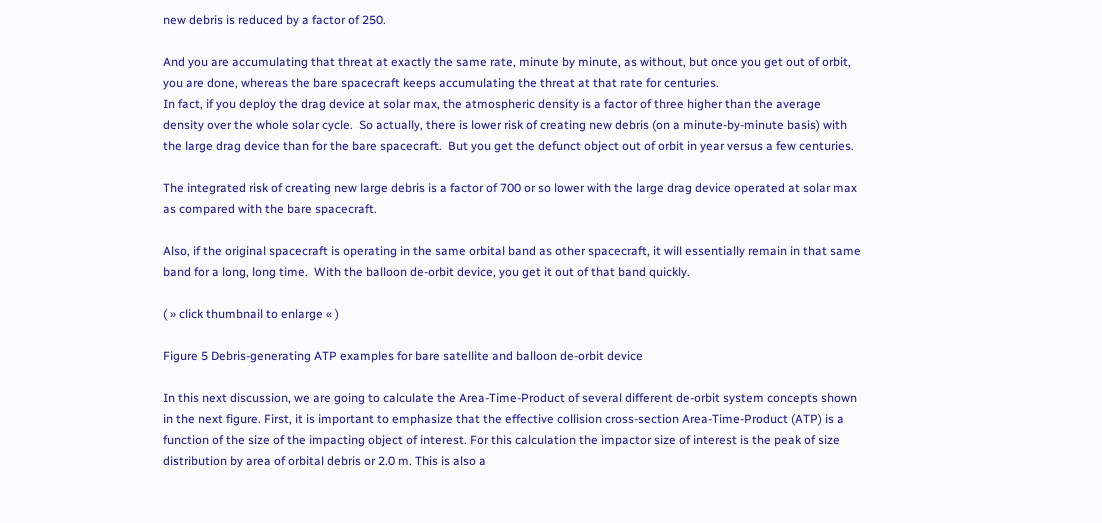new debris is reduced by a factor of 250.

And you are accumulating that threat at exactly the same rate, minute by minute, as without, but once you get out of orbit, you are done, whereas the bare spacecraft keeps accumulating the threat at that rate for centuries.
In fact, if you deploy the drag device at solar max, the atmospheric density is a factor of three higher than the average density over the whole solar cycle.  So actually, there is lower risk of creating new debris (on a minute-by-minute basis) with the large drag device than for the bare spacecraft.  But you get the defunct object out of orbit in year versus a few centuries.

The integrated risk of creating new large debris is a factor of 700 or so lower with the large drag device operated at solar max as compared with the bare spacecraft.

Also, if the original spacecraft is operating in the same orbital band as other spacecraft, it will essentially remain in that same band for a long, long time.  With the balloon de-orbit device, you get it out of that band quickly.

( » click thumbnail to enlarge « )

Figure 5 Debris-generating ATP examples for bare satellite and balloon de-orbit device

In this next discussion, we are going to calculate the Area-Time-Product of several different de-orbit system concepts shown in the next figure. First, it is important to emphasize that the effective collision cross-section Area-Time-Product (ATP) is a function of the size of the impacting object of interest. For this calculation the impactor size of interest is the peak of size distribution by area of orbital debris or 2.0 m. This is also a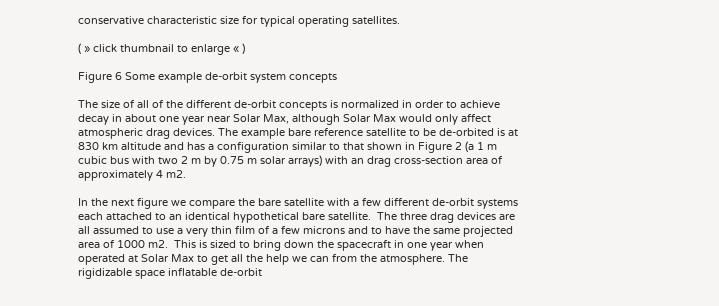conservative characteristic size for typical operating satellites.

( » click thumbnail to enlarge « )

Figure 6 Some example de-orbit system concepts

The size of all of the different de-orbit concepts is normalized in order to achieve decay in about one year near Solar Max, although Solar Max would only affect atmospheric drag devices. The example bare reference satellite to be de-orbited is at 830 km altitude and has a configuration similar to that shown in Figure 2 (a 1 m cubic bus with two 2 m by 0.75 m solar arrays) with an drag cross-section area of approximately 4 m2.

In the next figure we compare the bare satellite with a few different de-orbit systems each attached to an identical hypothetical bare satellite.  The three drag devices are all assumed to use a very thin film of a few microns and to have the same projected area of 1000 m2.  This is sized to bring down the spacecraft in one year when operated at Solar Max to get all the help we can from the atmosphere. The rigidizable space inflatable de-orbit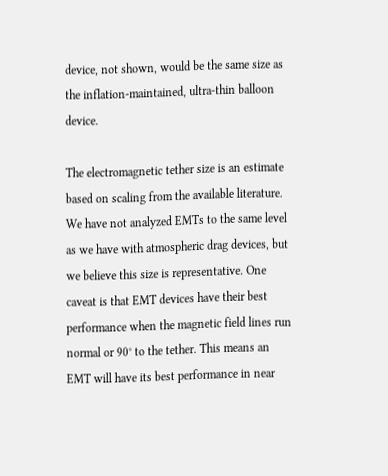device, not shown, would be the same size as the inflation-maintained, ultra-thin balloon device.

The electromagnetic tether size is an estimate based on scaling from the available literature.  We have not analyzed EMTs to the same level as we have with atmospheric drag devices, but we believe this size is representative. One caveat is that EMT devices have their best performance when the magnetic field lines run normal or 90° to the tether. This means an EMT will have its best performance in near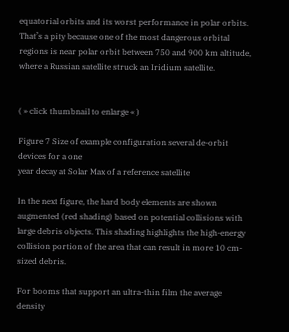equatorial orbits and its worst performance in polar orbits. That’s a pity because one of the most dangerous orbital regions is near polar orbit between 750 and 900 km altitude, where a Russian satellite struck an Iridium satellite.


( » click thumbnail to enlarge « )

Figure 7 Size of example configuration several de-orbit devices for a one
year decay at Solar Max of a reference satellite

In the next figure, the hard body elements are shown augmented (red shading) based on potential collisions with large debris objects. This shading highlights the high-energy collision portion of the area that can result in more 10 cm-sized debris.

For booms that support an ultra-thin film the average density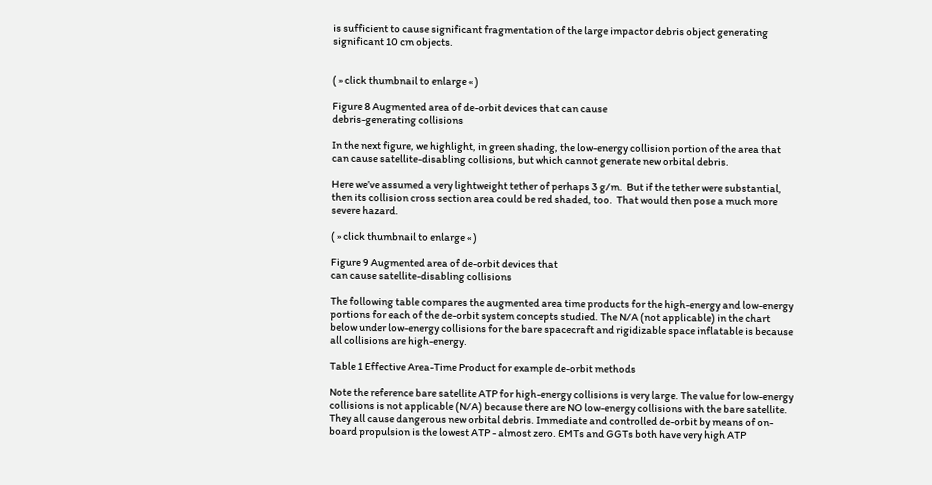is sufficient to cause significant fragmentation of the large impactor debris object generating significant 10 cm objects.


( » click thumbnail to enlarge « )

Figure 8 Augmented area of de-orbit devices that can cause
debris-generating collisions

In the next figure, we highlight, in green shading, the low-energy collision portion of the area that can cause satellite-disabling collisions, but which cannot generate new orbital debris.

Here we’ve assumed a very lightweight tether of perhaps 3 g/m.  But if the tether were substantial, then its collision cross section area could be red shaded, too.  That would then pose a much more severe hazard.

( » click thumbnail to enlarge « )

Figure 9 Augmented area of de-orbit devices that
can cause satellite-disabling collisions

The following table compares the augmented area time products for the high-energy and low-energy portions for each of the de-orbit system concepts studied. The N/A (not applicable) in the chart below under low-energy collisions for the bare spacecraft and rigidizable space inflatable is because all collisions are high-energy.

Table 1 Effective Area-Time Product for example de-orbit methods

Note the reference bare satellite ATP for high-energy collisions is very large. The value for low-energy collisions is not applicable (N/A) because there are NO low-energy collisions with the bare satellite. They all cause dangerous new orbital debris. Immediate and controlled de-orbit by means of on-board propulsion is the lowest ATP - almost zero. EMTs and GGTs both have very high ATP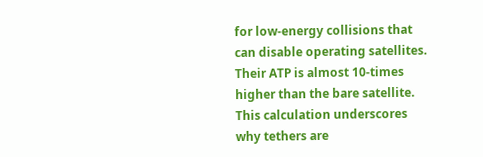for low-energy collisions that can disable operating satellites. Their ATP is almost 10-times higher than the bare satellite. This calculation underscores why tethers are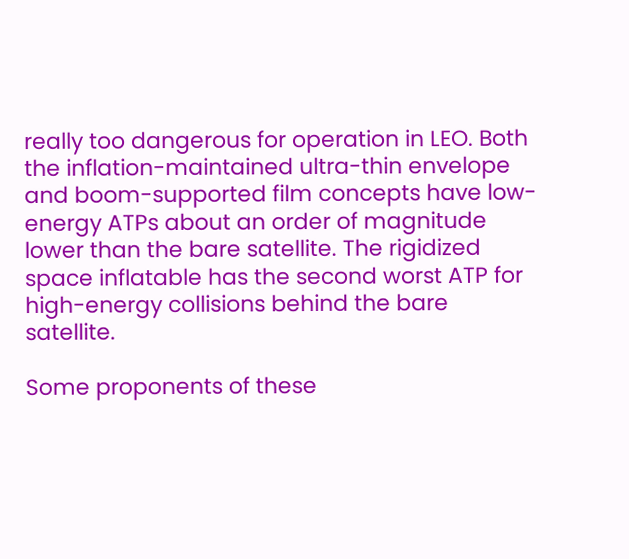really too dangerous for operation in LEO. Both the inflation-maintained ultra-thin envelope and boom-supported film concepts have low-energy ATPs about an order of magnitude lower than the bare satellite. The rigidized space inflatable has the second worst ATP for high-energy collisions behind the bare satellite.

Some proponents of these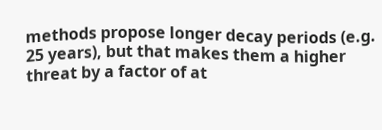methods propose longer decay periods (e.g. 25 years), but that makes them a higher threat by a factor of at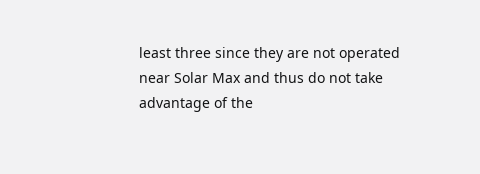least three since they are not operated near Solar Max and thus do not take advantage of the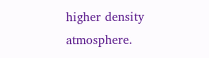higher density atmosphere.